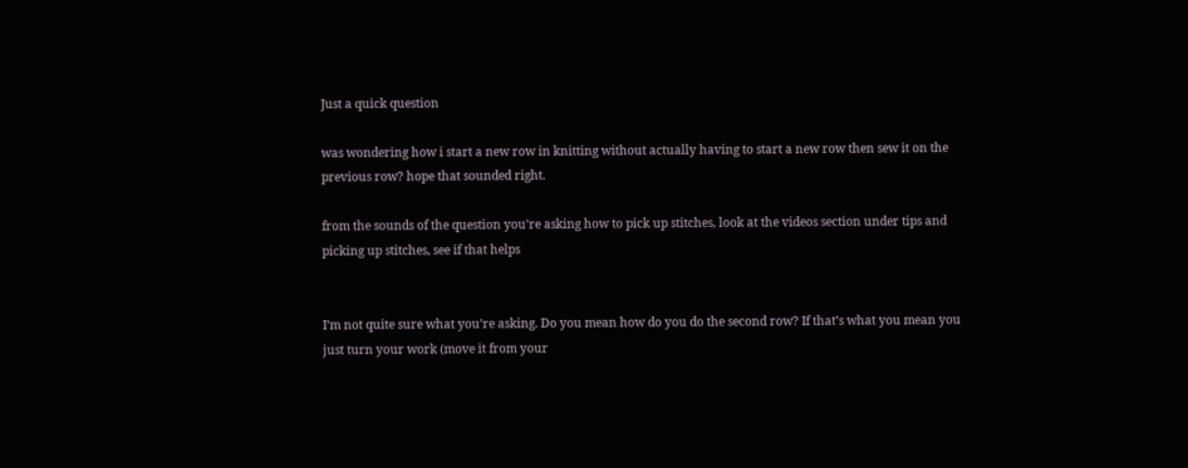Just a quick question

was wondering how i start a new row in knitting without actually having to start a new row then sew it on the previous row? hope that sounded right.

from the sounds of the question you’re asking how to pick up stitches, look at the videos section under tips and picking up stitches, see if that helps


I’m not quite sure what you’re asking. Do you mean how do you do the second row? If that’s what you mean you just turn your work (move it from your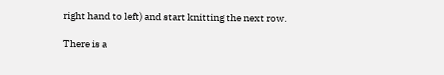right hand to left) and start knitting the next row.

There is a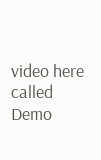video here called Demo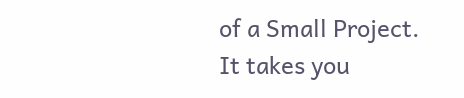of a Small Project. It takes you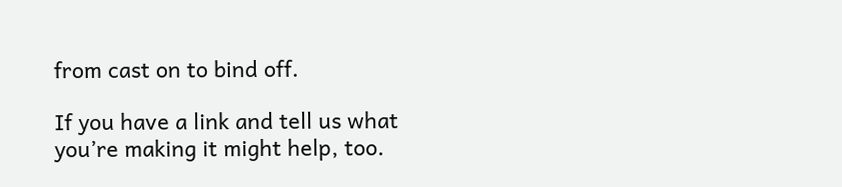from cast on to bind off.

If you have a link and tell us what you’re making it might help, too.